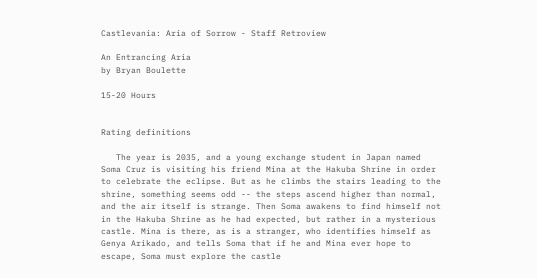Castlevania: Aria of Sorrow - Staff Retroview

An Entrancing Aria
by Bryan Boulette

15-20 Hours


Rating definitions

   The year is 2035, and a young exchange student in Japan named Soma Cruz is visiting his friend Mina at the Hakuba Shrine in order to celebrate the eclipse. But as he climbs the stairs leading to the shrine, something seems odd -- the steps ascend higher than normal, and the air itself is strange. Then Soma awakens to find himself not in the Hakuba Shrine as he had expected, but rather in a mysterious castle. Mina is there, as is a stranger, who identifies himself as Genya Arikado, and tells Soma that if he and Mina ever hope to escape, Soma must explore the castle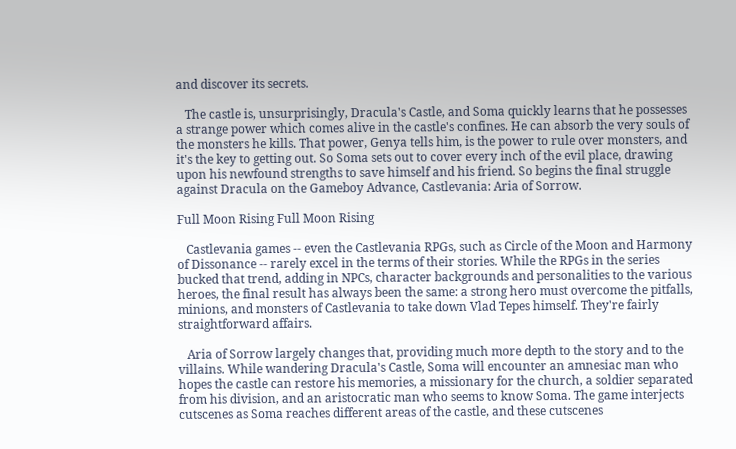and discover its secrets.

   The castle is, unsurprisingly, Dracula's Castle, and Soma quickly learns that he possesses a strange power which comes alive in the castle's confines. He can absorb the very souls of the monsters he kills. That power, Genya tells him, is the power to rule over monsters, and it's the key to getting out. So Soma sets out to cover every inch of the evil place, drawing upon his newfound strengths to save himself and his friend. So begins the final struggle against Dracula on the Gameboy Advance, Castlevania: Aria of Sorrow.

Full Moon Rising Full Moon Rising

   Castlevania games -- even the Castlevania RPGs, such as Circle of the Moon and Harmony of Dissonance -- rarely excel in the terms of their stories. While the RPGs in the series bucked that trend, adding in NPCs, character backgrounds and personalities to the various heroes, the final result has always been the same: a strong hero must overcome the pitfalls, minions, and monsters of Castlevania to take down Vlad Tepes himself. They're fairly straightforward affairs.

   Aria of Sorrow largely changes that, providing much more depth to the story and to the villains. While wandering Dracula's Castle, Soma will encounter an amnesiac man who hopes the castle can restore his memories, a missionary for the church, a soldier separated from his division, and an aristocratic man who seems to know Soma. The game interjects cutscenes as Soma reaches different areas of the castle, and these cutscenes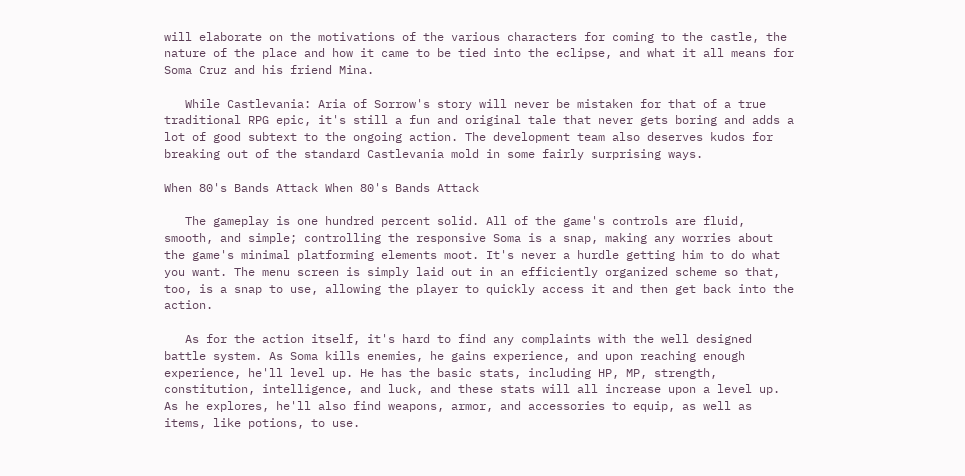will elaborate on the motivations of the various characters for coming to the castle, the nature of the place and how it came to be tied into the eclipse, and what it all means for Soma Cruz and his friend Mina.

   While Castlevania: Aria of Sorrow's story will never be mistaken for that of a true traditional RPG epic, it's still a fun and original tale that never gets boring and adds a lot of good subtext to the ongoing action. The development team also deserves kudos for breaking out of the standard Castlevania mold in some fairly surprising ways.

When 80's Bands Attack When 80's Bands Attack

   The gameplay is one hundred percent solid. All of the game's controls are fluid, smooth, and simple; controlling the responsive Soma is a snap, making any worries about the game's minimal platforming elements moot. It's never a hurdle getting him to do what you want. The menu screen is simply laid out in an efficiently organized scheme so that, too, is a snap to use, allowing the player to quickly access it and then get back into the action.

   As for the action itself, it's hard to find any complaints with the well designed battle system. As Soma kills enemies, he gains experience, and upon reaching enough experience, he'll level up. He has the basic stats, including HP, MP, strength, constitution, intelligence, and luck, and these stats will all increase upon a level up. As he explores, he'll also find weapons, armor, and accessories to equip, as well as items, like potions, to use.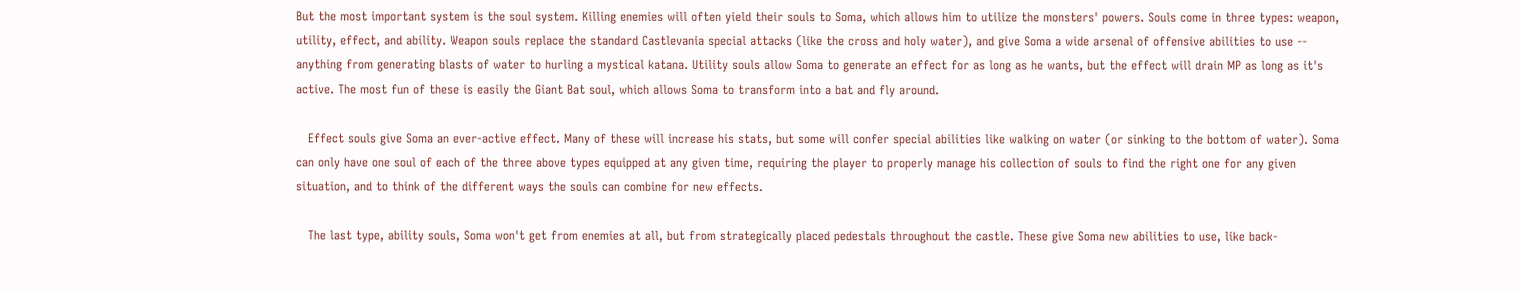But the most important system is the soul system. Killing enemies will often yield their souls to Soma, which allows him to utilize the monsters' powers. Souls come in three types: weapon, utility, effect, and ability. Weapon souls replace the standard Castlevania special attacks (like the cross and holy water), and give Soma a wide arsenal of offensive abilities to use -- anything from generating blasts of water to hurling a mystical katana. Utility souls allow Soma to generate an effect for as long as he wants, but the effect will drain MP as long as it's active. The most fun of these is easily the Giant Bat soul, which allows Soma to transform into a bat and fly around.

   Effect souls give Soma an ever-active effect. Many of these will increase his stats, but some will confer special abilities like walking on water (or sinking to the bottom of water). Soma can only have one soul of each of the three above types equipped at any given time, requiring the player to properly manage his collection of souls to find the right one for any given situation, and to think of the different ways the souls can combine for new effects.

   The last type, ability souls, Soma won't get from enemies at all, but from strategically placed pedestals throughout the castle. These give Soma new abilities to use, like back-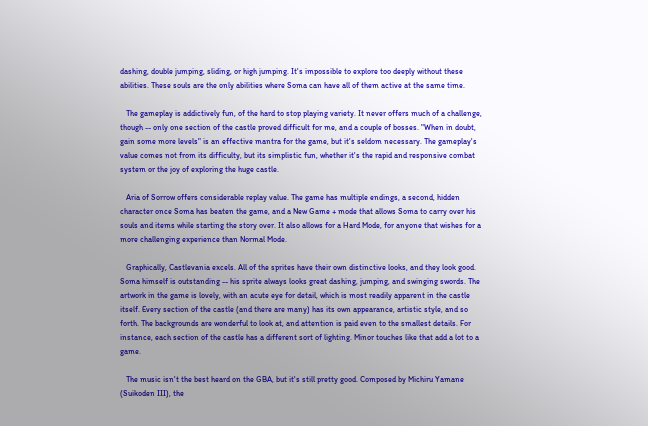dashing, double jumping, sliding, or high jumping. It's impossible to explore too deeply without these abilities. These souls are the only abilities where Soma can have all of them active at the same time.

   The gameplay is addictively fun, of the hard to stop playing variety. It never offers much of a challenge, though -- only one section of the castle proved difficult for me, and a couple of bosses. "When in doubt, gain some more levels" is an effective mantra for the game, but it's seldom necessary. The gameplay's value comes not from its difficulty, but its simplistic fun, whether it's the rapid and responsive combat system or the joy of exploring the huge castle.

   Aria of Sorrow offers considerable replay value. The game has multiple endings, a second, hidden character once Soma has beaten the game, and a New Game + mode that allows Soma to carry over his souls and items while starting the story over. It also allows for a Hard Mode, for anyone that wishes for a more challenging experience than Normal Mode.

   Graphically, Castlevania excels. All of the sprites have their own distinctive looks, and they look good. Soma himself is outstanding -- his sprite always looks great dashing, jumping, and swinging swords. The artwork in the game is lovely, with an acute eye for detail, which is most readily apparent in the castle itself. Every section of the castle (and there are many) has its own appearance, artistic style, and so forth. The backgrounds are wonderful to look at, and attention is paid even to the smallest details. For instance, each section of the castle has a different sort of lighting. Minor touches like that add a lot to a game.

   The music isn't the best heard on the GBA, but it's still pretty good. Composed by Michiru Yamane (Suikoden III), the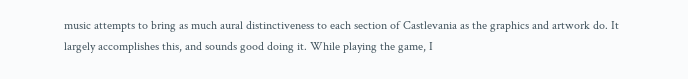music attempts to bring as much aural distinctiveness to each section of Castlevania as the graphics and artwork do. It largely accomplishes this, and sounds good doing it. While playing the game, I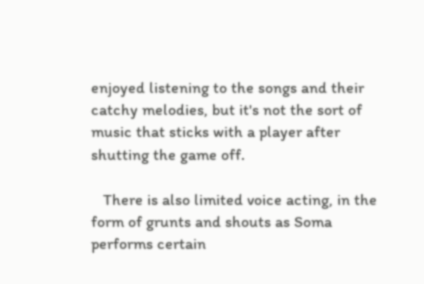enjoyed listening to the songs and their catchy melodies, but it's not the sort of music that sticks with a player after shutting the game off.

   There is also limited voice acting, in the form of grunts and shouts as Soma performs certain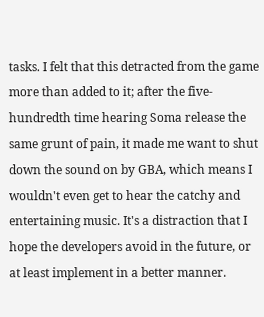tasks. I felt that this detracted from the game more than added to it; after the five-hundredth time hearing Soma release the same grunt of pain, it made me want to shut down the sound on by GBA, which means I wouldn't even get to hear the catchy and entertaining music. It's a distraction that I hope the developers avoid in the future, or at least implement in a better manner.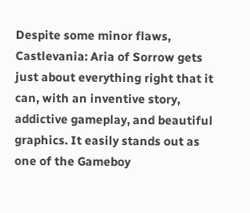Despite some minor flaws, Castlevania: Aria of Sorrow gets just about everything right that it can, with an inventive story, addictive gameplay, and beautiful graphics. It easily stands out as one of the Gameboy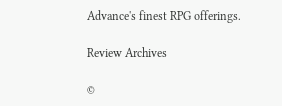Advance's finest RPG offerings.

Review Archives

©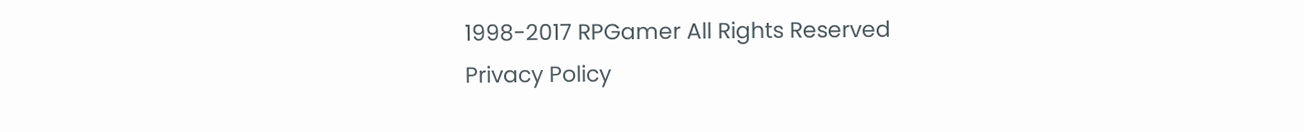1998-2017 RPGamer All Rights Reserved
Privacy Policy